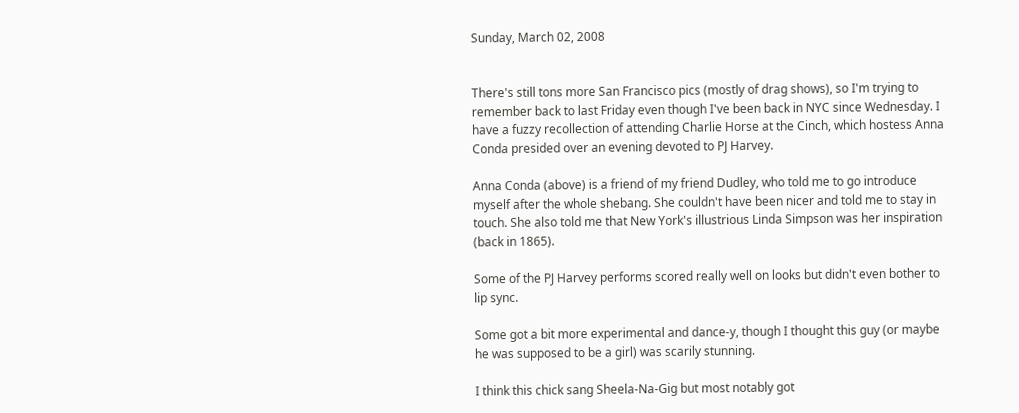Sunday, March 02, 2008


There's still tons more San Francisco pics (mostly of drag shows), so I'm trying to remember back to last Friday even though I've been back in NYC since Wednesday. I have a fuzzy recollection of attending Charlie Horse at the Cinch, which hostess Anna Conda presided over an evening devoted to PJ Harvey.

Anna Conda (above) is a friend of my friend Dudley, who told me to go introduce myself after the whole shebang. She couldn't have been nicer and told me to stay in touch. She also told me that New York's illustrious Linda Simpson was her inspiration (back in 1865).

Some of the PJ Harvey performs scored really well on looks but didn't even bother to lip sync.

Some got a bit more experimental and dance-y, though I thought this guy (or maybe he was supposed to be a girl) was scarily stunning.

I think this chick sang Sheela-Na-Gig but most notably got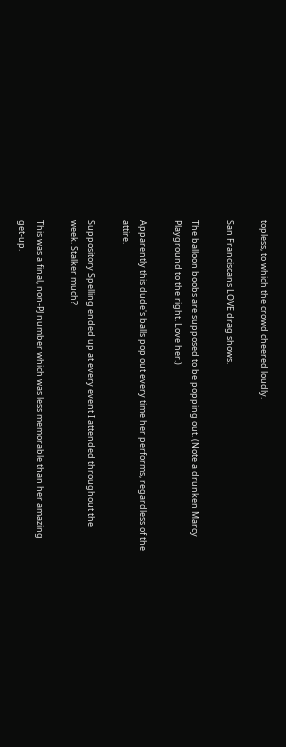topless, to which the crowd cheered loudly.

San Franciscans LOVE drag shows.

The balloon boobs are supposed to be popping out. (Note a drunken Marcy Playground to the right. Love her.)

Apparently this dude's balls pop out every time her performs, regardless of the attire.

Suppository Spelling ended up at every event I attended throughout the week. Stalker much?

This was a final, non-PJ number which was less memorable than her amazing get-up.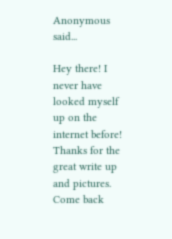Anonymous said...

Hey there! I never have looked myself up on the internet before! Thanks for the great write up and pictures. Come back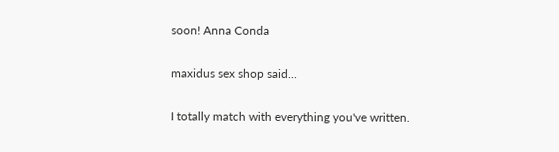soon! Anna Conda

maxidus sex shop said...

I totally match with everything you've written.